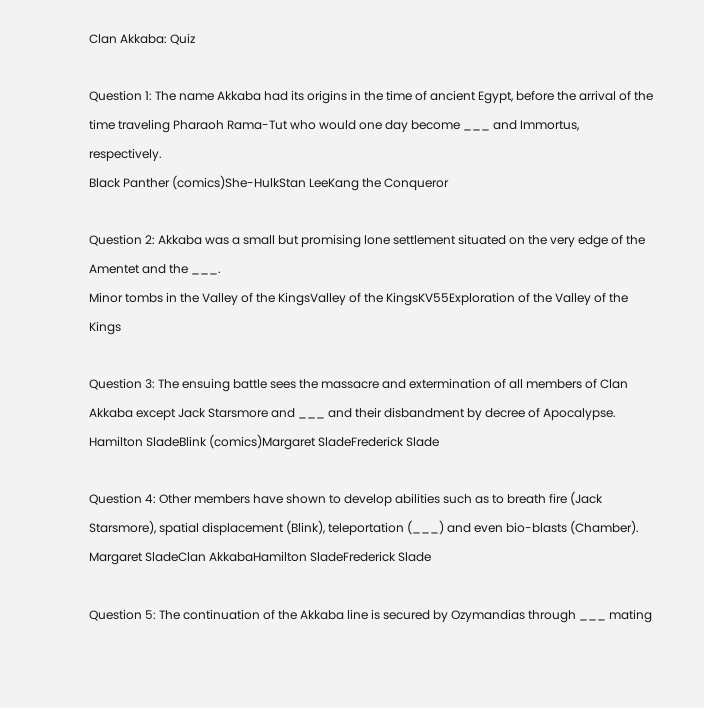Clan Akkaba: Quiz

Question 1: The name Akkaba had its origins in the time of ancient Egypt, before the arrival of the time traveling Pharaoh Rama-Tut who would one day become ___ and Immortus, respectively.
Black Panther (comics)She-HulkStan LeeKang the Conqueror

Question 2: Akkaba was a small but promising lone settlement situated on the very edge of the Amentet and the ___.
Minor tombs in the Valley of the KingsValley of the KingsKV55Exploration of the Valley of the Kings

Question 3: The ensuing battle sees the massacre and extermination of all members of Clan Akkaba except Jack Starsmore and ___ and their disbandment by decree of Apocalypse.
Hamilton SladeBlink (comics)Margaret SladeFrederick Slade

Question 4: Other members have shown to develop abilities such as to breath fire (Jack Starsmore), spatial displacement (Blink), teleportation (___) and even bio-blasts (Chamber).
Margaret SladeClan AkkabaHamilton SladeFrederick Slade

Question 5: The continuation of the Akkaba line is secured by Ozymandias through ___ mating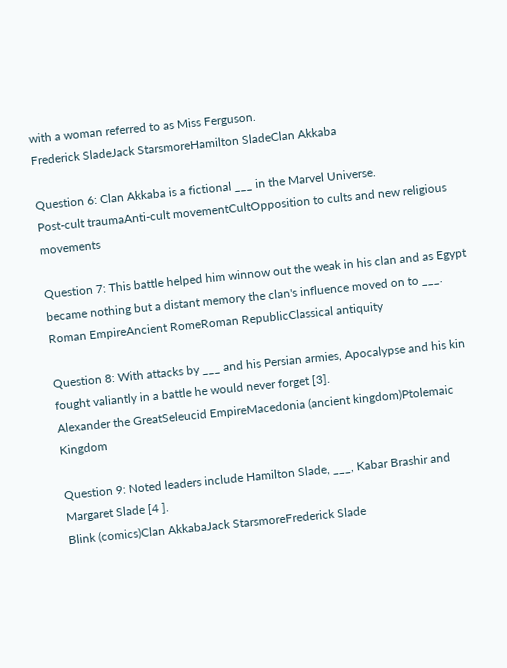with a woman referred to as Miss Ferguson.
Frederick SladeJack StarsmoreHamilton SladeClan Akkaba

Question 6: Clan Akkaba is a fictional ___ in the Marvel Universe.
Post-cult traumaAnti-cult movementCultOpposition to cults and new religious movements

Question 7: This battle helped him winnow out the weak in his clan and as Egypt became nothing but a distant memory the clan's influence moved on to ___.
Roman EmpireAncient RomeRoman RepublicClassical antiquity

Question 8: With attacks by ___ and his Persian armies, Apocalypse and his kin fought valiantly in a battle he would never forget [3].
Alexander the GreatSeleucid EmpireMacedonia (ancient kingdom)Ptolemaic Kingdom

Question 9: Noted leaders include Hamilton Slade, ___, Kabar Brashir and Margaret Slade [4 ].
Blink (comics)Clan AkkabaJack StarsmoreFrederick Slade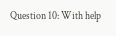Question 10: With help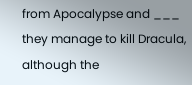from Apocalypse and ___ they manage to kill Dracula, although the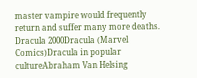master vampire would frequently return and suffer many more deaths.
Dracula 2000Dracula (Marvel Comics)Dracula in popular cultureAbraham Van Helsing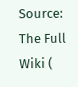Source: The Full Wiki (